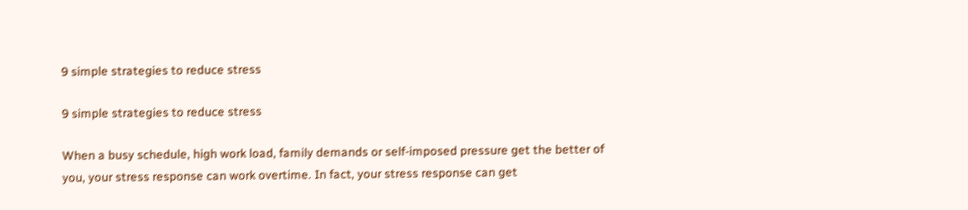9 simple strategies to reduce stress

9 simple strategies to reduce stress

When a busy schedule, high work load, family demands or self-imposed pressure get the better of you, your stress response can work overtime. In fact, your stress response can get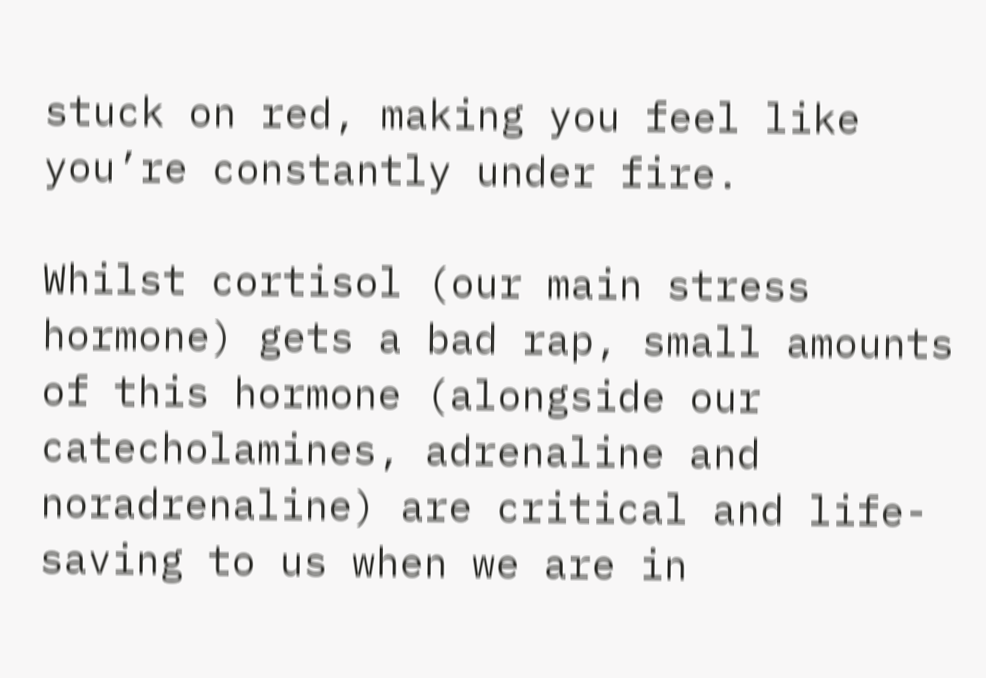stuck on red, making you feel like you’re constantly under fire.

Whilst cortisol (our main stress hormone) gets a bad rap, small amounts of this hormone (alongside our catecholamines, adrenaline and noradrenaline) are critical and life-saving to us when we are in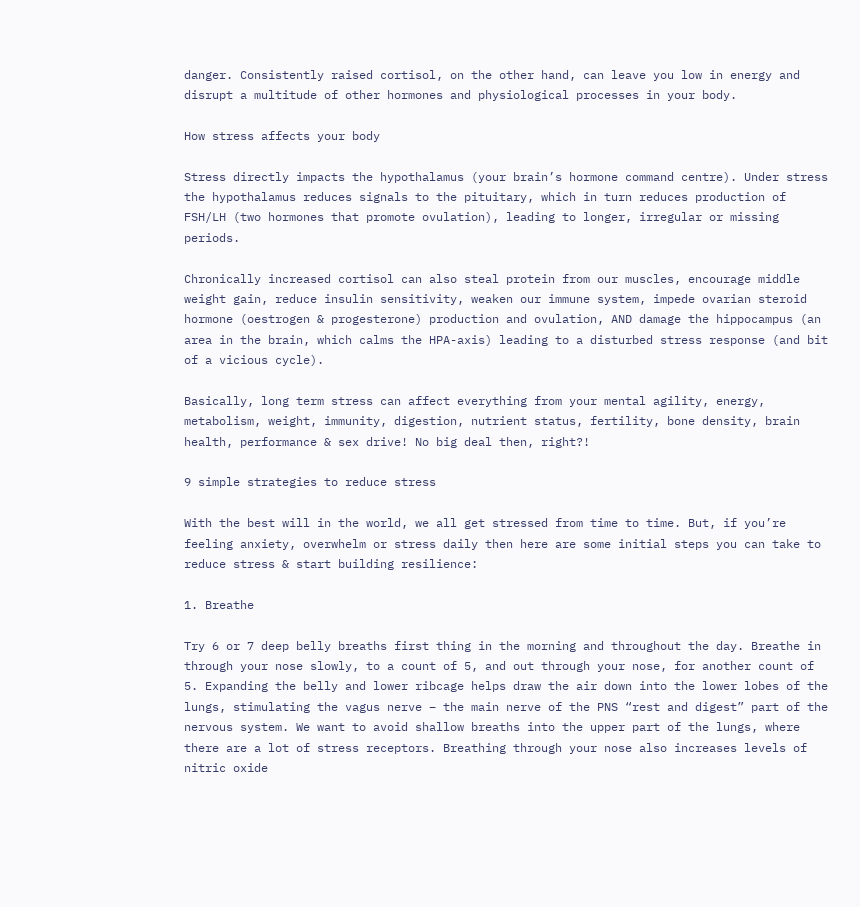danger. Consistently raised cortisol, on the other hand, can leave you low in energy and disrupt a multitude of other hormones and physiological processes in your body.

How stress affects your body

Stress directly impacts the hypothalamus (your brain’s hormone command centre). Under stress the hypothalamus reduces signals to the pituitary, which in turn reduces production of FSH/LH (two hormones that promote ovulation), leading to longer, irregular or missing periods.

Chronically increased cortisol can also steal protein from our muscles, encourage middle weight gain, reduce insulin sensitivity, weaken our immune system, impede ovarian steroid hormone (oestrogen & progesterone) production and ovulation, AND damage the hippocampus (an area in the brain, which calms the HPA-axis) leading to a disturbed stress response (and bit of a vicious cycle).

Basically, long term stress can affect everything from your mental agility, energy, metabolism, weight, immunity, digestion, nutrient status, fertility, bone density, brain health, performance & sex drive! No big deal then, right?!

9 simple strategies to reduce stress

With the best will in the world, we all get stressed from time to time. But, if you’re feeling anxiety, overwhelm or stress daily then here are some initial steps you can take to reduce stress & start building resilience:

1. Breathe

Try 6 or 7 deep belly breaths first thing in the morning and throughout the day. Breathe in through your nose slowly, to a count of 5, and out through your nose, for another count of 5. Expanding the belly and lower ribcage helps draw the air down into the lower lobes of the lungs, stimulating the vagus nerve – the main nerve of the PNS “rest and digest” part of the nervous system. We want to avoid shallow breaths into the upper part of the lungs, where there are a lot of stress receptors. Breathing through your nose also increases levels of nitric oxide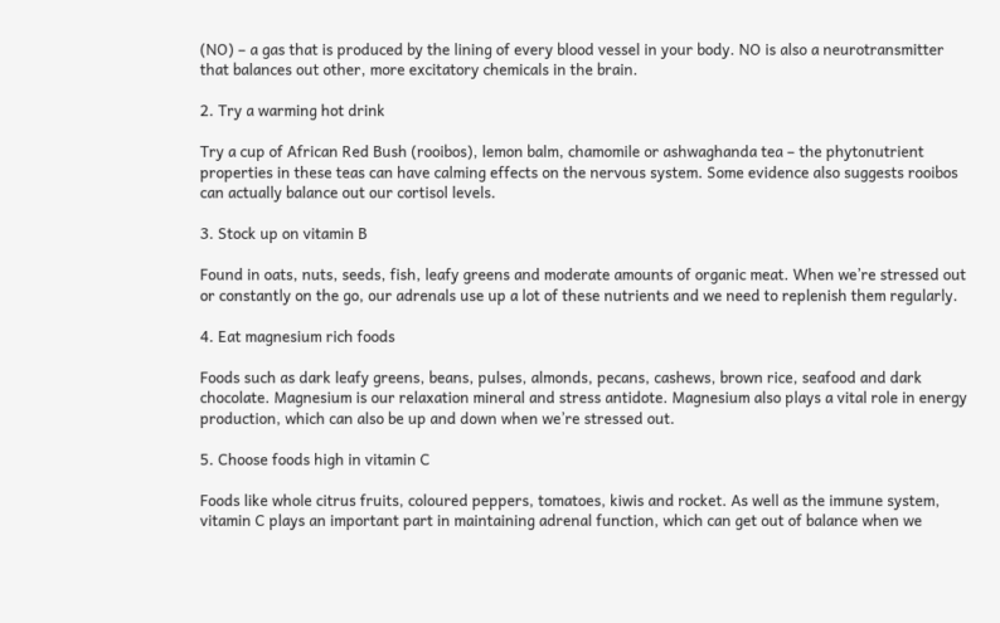(NO) – a gas that is produced by the lining of every blood vessel in your body. NO is also a neurotransmitter that balances out other, more excitatory chemicals in the brain.

2. Try a warming hot drink

Try a cup of African Red Bush (rooibos), lemon balm, chamomile or ashwaghanda tea – the phytonutrient properties in these teas can have calming effects on the nervous system. Some evidence also suggests rooibos can actually balance out our cortisol levels.

3. Stock up on vitamin B

Found in oats, nuts, seeds, fish, leafy greens and moderate amounts of organic meat. When we’re stressed out or constantly on the go, our adrenals use up a lot of these nutrients and we need to replenish them regularly.

4. Eat magnesium rich foods

Foods such as dark leafy greens, beans, pulses, almonds, pecans, cashews, brown rice, seafood and dark chocolate. Magnesium is our relaxation mineral and stress antidote. Magnesium also plays a vital role in energy production, which can also be up and down when we’re stressed out.

5. Choose foods high in vitamin C

Foods like whole citrus fruits, coloured peppers, tomatoes, kiwis and rocket. As well as the immune system, vitamin C plays an important part in maintaining adrenal function, which can get out of balance when we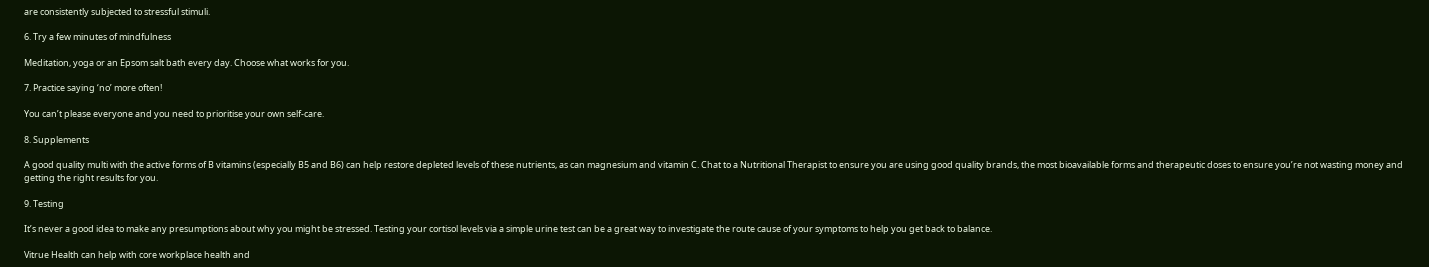are consistently subjected to stressful stimuli.

6. Try a few minutes of mindfulness

Meditation, yoga or an Epsom salt bath every day. Choose what works for you.

7. Practice saying ‘no’ more often!

You can’t please everyone and you need to prioritise your own self-care.

8. Supplements

A good quality multi with the active forms of B vitamins (especially B5 and B6) can help restore depleted levels of these nutrients, as can magnesium and vitamin C. Chat to a Nutritional Therapist to ensure you are using good quality brands, the most bioavailable forms and therapeutic doses to ensure you’re not wasting money and getting the right results for you.

9. Testing

It’s never a good idea to make any presumptions about why you might be stressed. Testing your cortisol levels via a simple urine test can be a great way to investigate the route cause of your symptoms to help you get back to balance.

Vitrue Health can help with core workplace health and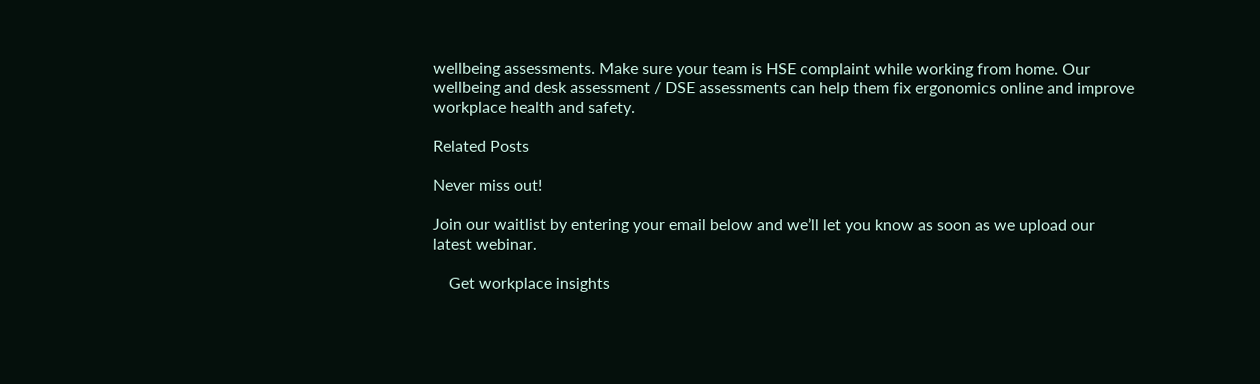wellbeing assessments. Make sure your team is HSE complaint while working from home. Our wellbeing and desk assessment / DSE assessments can help them fix ergonomics online and improve workplace health and safety.

Related Posts

Never miss out!

Join our waitlist by entering your email below and we’ll let you know as soon as we upload our latest webinar.

    Get workplace insights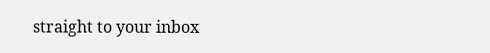straight to your inbox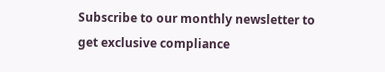Subscribe to our monthly newsletter to get exclusive compliance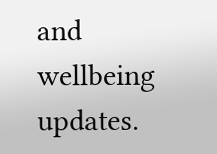and wellbeing updates.